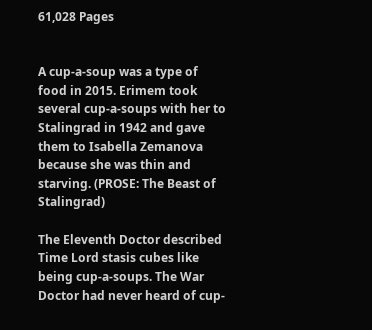61,028 Pages


A cup-a-soup was a type of food in 2015. Erimem took several cup-a-soups with her to Stalingrad in 1942 and gave them to Isabella Zemanova because she was thin and starving. (PROSE: The Beast of Stalingrad)

The Eleventh Doctor described Time Lord stasis cubes like being cup-a-soups. The War Doctor had never heard of cup-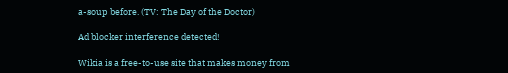a-soup before. (TV: The Day of the Doctor)

Ad blocker interference detected!

Wikia is a free-to-use site that makes money from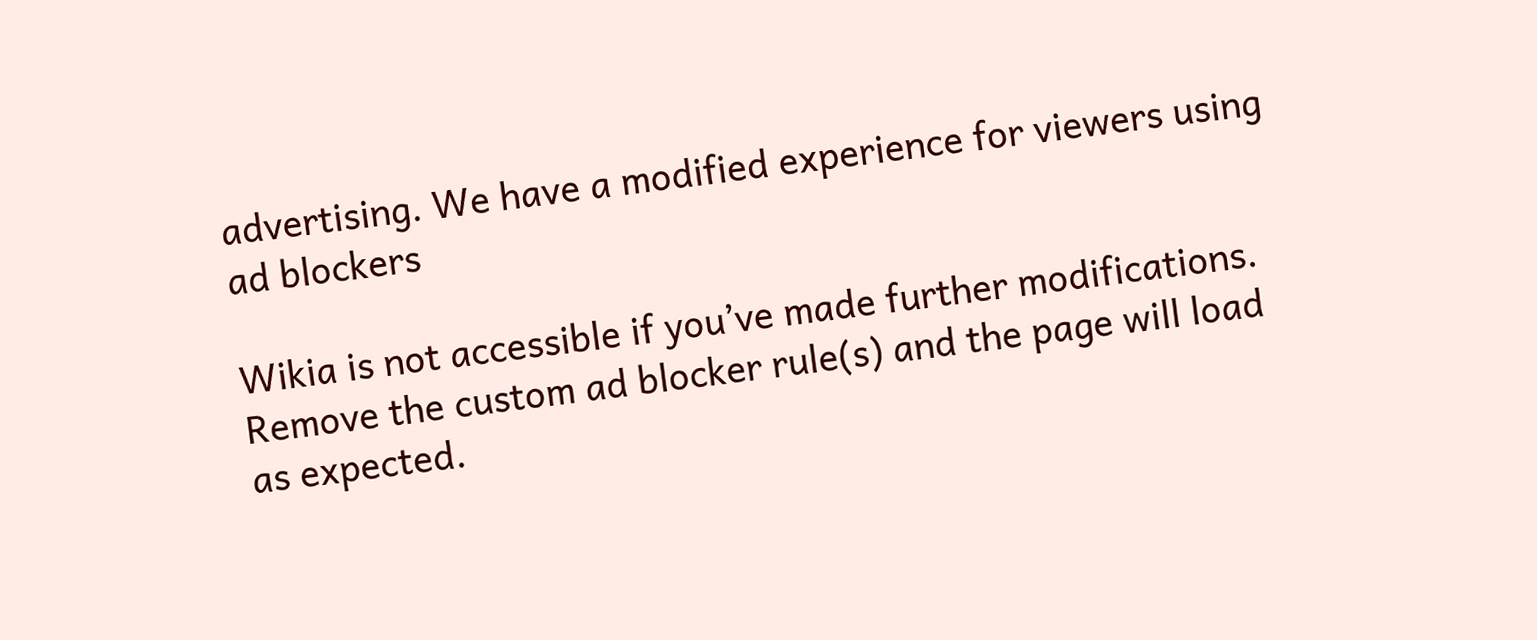advertising. We have a modified experience for viewers using ad blockers

Wikia is not accessible if you’ve made further modifications. Remove the custom ad blocker rule(s) and the page will load as expected.